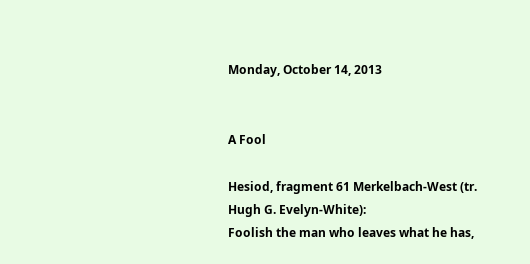Monday, October 14, 2013


A Fool

Hesiod, fragment 61 Merkelbach-West (tr. Hugh G. Evelyn-White):
Foolish the man who leaves what he has,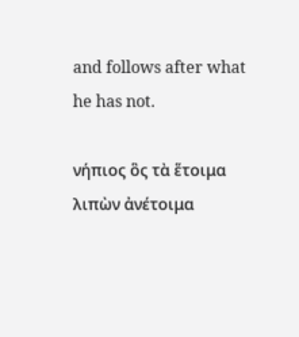and follows after what he has not.

νήπιος ὃς τὰ ἕτοιμα λιπὼν ἀνέτοιμα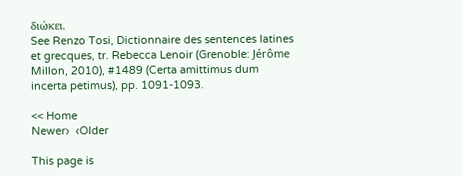διώκει.
See Renzo Tosi, Dictionnaire des sentences latines et grecques, tr. Rebecca Lenoir (Grenoble: Jérôme Millon, 2010), #1489 (Certa amittimus dum incerta petimus), pp. 1091-1093.

<< Home
Newer›  ‹Older

This page is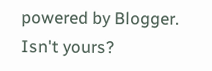powered by Blogger. Isn't yours?